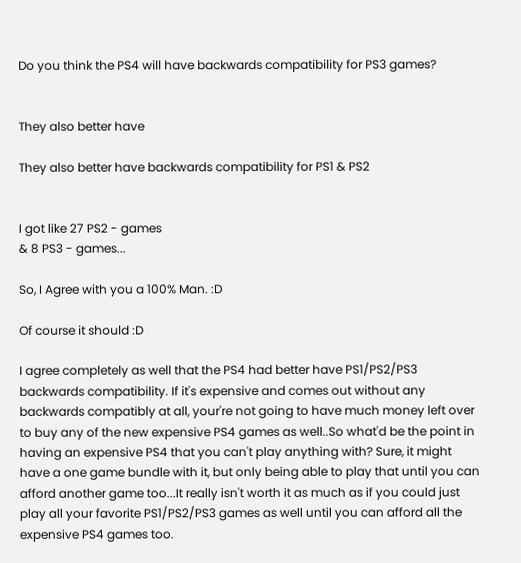Do you think the PS4 will have backwards compatibility for PS3 games?


They also better have

They also better have backwards compatibility for PS1 & PS2


I got like 27 PS2 - games
& 8 PS3 - games...

So, I Agree with you a 100% Man. :D

Of course it should :D

I agree completely as well that the PS4 had better have PS1/PS2/PS3 backwards compatibility. If it's expensive and comes out without any backwards compatibly at all, your're not going to have much money left over to buy any of the new expensive PS4 games as well..So what'd be the point in having an expensive PS4 that you can't play anything with? Sure, it might have a one game bundle with it, but only being able to play that until you can afford another game too...It really isn't worth it as much as if you could just play all your favorite PS1/PS2/PS3 games as well until you can afford all the expensive PS4 games too.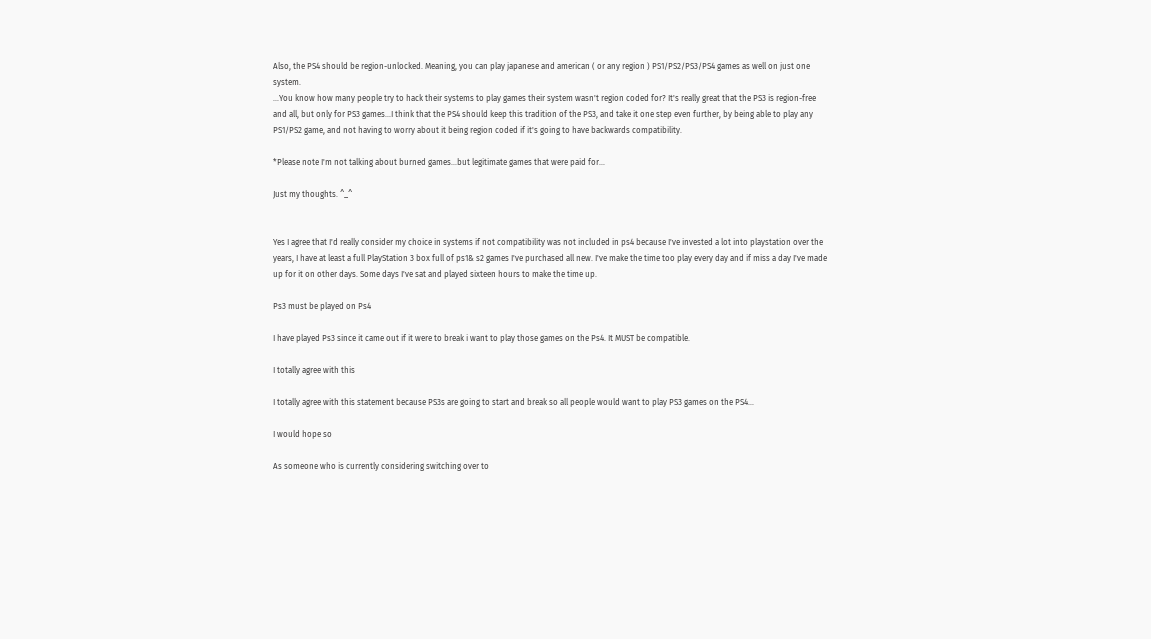Also, the PS4 should be region-unlocked. Meaning, you can play japanese and american ( or any region ) PS1/PS2/PS3/PS4 games as well on just one system.
...You know how many people try to hack their systems to play games their system wasn't region coded for? It's really great that the PS3 is region-free and all, but only for PS3 games...I think that the PS4 should keep this tradition of the PS3, and take it one step even further, by being able to play any PS1/PS2 game, and not having to worry about it being region coded if it's going to have backwards compatibility.

*Please note I'm not talking about burned games...but legitimate games that were paid for...

Just my thoughts. ^_^


Yes I agree that I'd really consider my choice in systems if not compatibility was not included in ps4 because I've invested a lot into playstation over the years, I have at least a full PlayStation 3 box full of ps1& s2 games I've purchased all new. I've make the time too play every day and if miss a day I've made up for it on other days. Some days I've sat and played sixteen hours to make the time up.

Ps3 must be played on Ps4

I have played Ps3 since it came out if it were to break i want to play those games on the Ps4. It MUST be compatible.

I totally agree with this

I totally agree with this statement because PS3s are going to start and break so all people would want to play PS3 games on the PS4...

I would hope so

As someone who is currently considering switching over to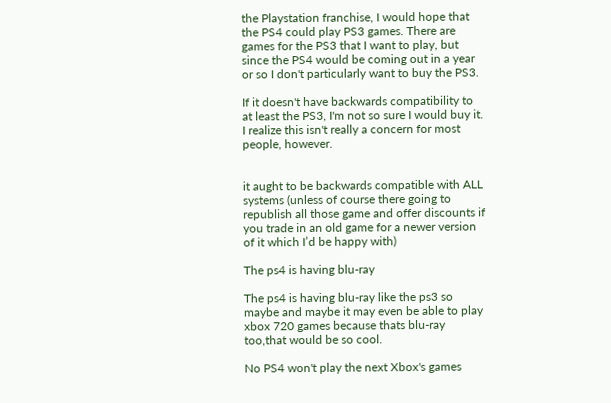the Playstation franchise, I would hope that the PS4 could play PS3 games. There are games for the PS3 that I want to play, but since the PS4 would be coming out in a year or so I don't particularly want to buy the PS3.

If it doesn't have backwards compatibility to at least the PS3, I'm not so sure I would buy it. I realize this isn't really a concern for most people, however.


it aught to be backwards compatible with ALL systems (unless of course there going to republish all those game and offer discounts if you trade in an old game for a newer version of it which I’d be happy with)

The ps4 is having blu-ray

The ps4 is having blu-ray like the ps3 so maybe and maybe it may even be able to play xbox 720 games because thats blu-ray too,that would be so cool.

No PS4 won't play the next Xbox's games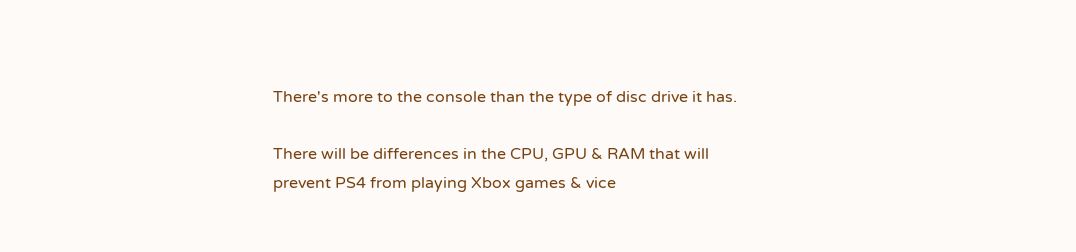There's more to the console than the type of disc drive it has.

There will be differences in the CPU, GPU & RAM that will prevent PS4 from playing Xbox games & vice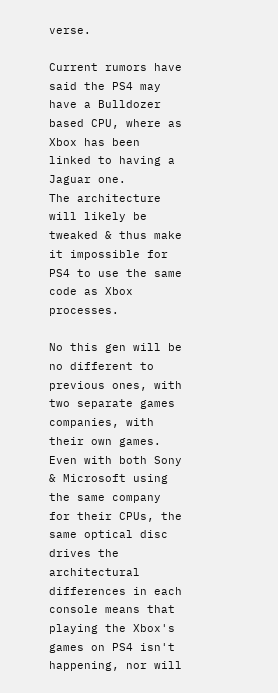verse.

Current rumors have said the PS4 may have a Bulldozer based CPU, where as Xbox has been linked to having a Jaguar one.
The architecture will likely be tweaked & thus make it impossible for PS4 to use the same code as Xbox processes.

No this gen will be no different to previous ones, with two separate games companies, with their own games.
Even with both Sony & Microsoft using the same company for their CPUs, the same optical disc drives the architectural differences in each console means that playing the Xbox's games on PS4 isn't happening, nor will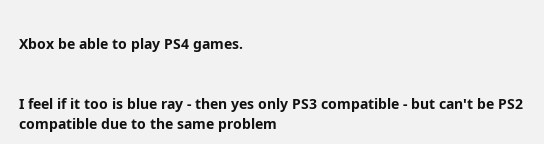Xbox be able to play PS4 games.


I feel if it too is blue ray - then yes only PS3 compatible - but can't be PS2 compatible due to the same problem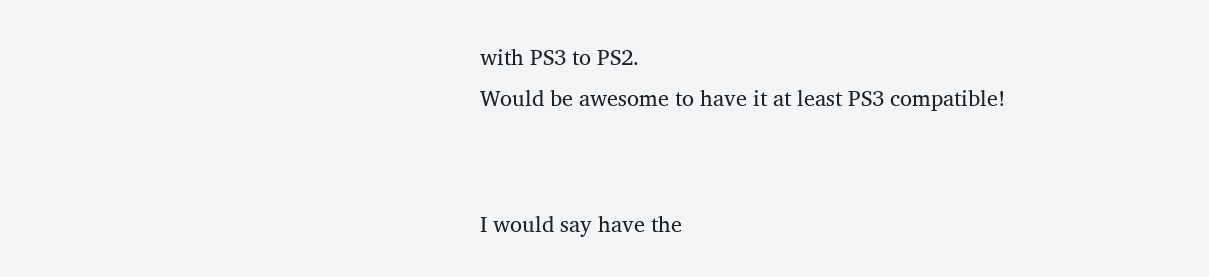with PS3 to PS2.
Would be awesome to have it at least PS3 compatible!


I would say have the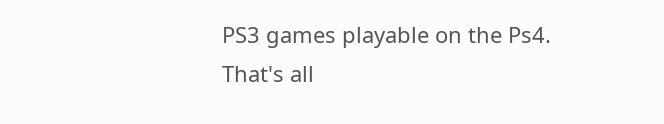PS3 games playable on the Ps4.
That's all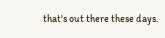that's out there these days.